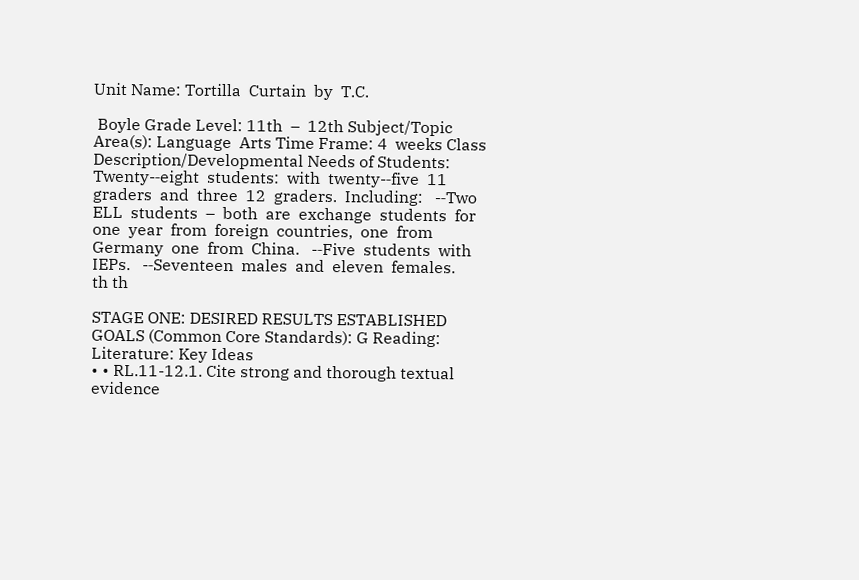Unit Name: Tortilla  Curtain  by  T.C.

 Boyle Grade Level: 11th  –  12th Subject/Topic Area(s): Language  Arts Time Frame: 4  weeks Class Description/Developmental Needs of Students:
Twenty-‐eight  students:  with  twenty-‐five  11  graders  and  three  12  graders.  Including:   -‐Two  ELL  students  –  both  are  exchange  students  for  one  year  from  foreign  countries,  one  from  Germany  one  from  China.   -‐Five  students  with  IEPs.   -‐Seventeen  males  and  eleven  females.
th th

STAGE ONE: DESIRED RESULTS ESTABLISHED GOALS (Common Core Standards): G Reading: Literature: Key Ideas
• • RL.11-12.1. Cite strong and thorough textual evidence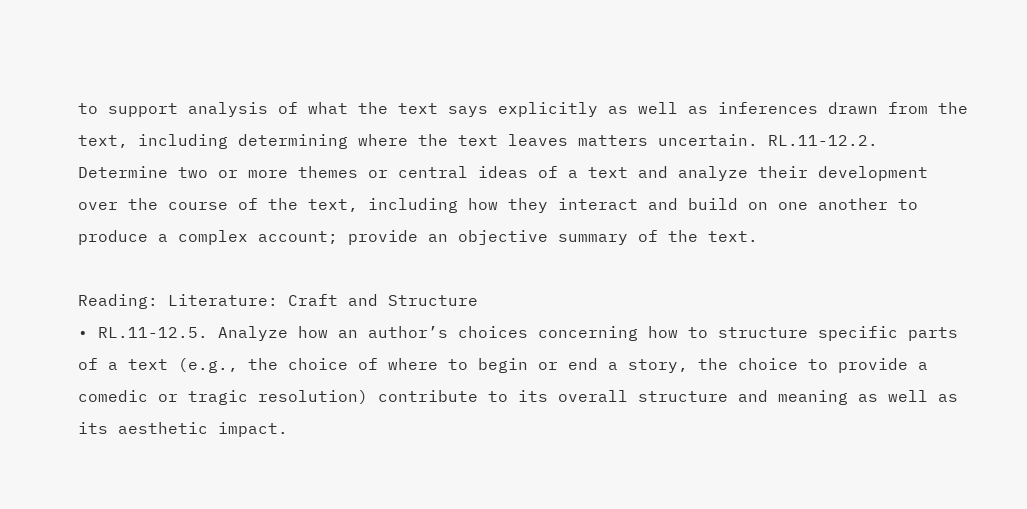to support analysis of what the text says explicitly as well as inferences drawn from the text, including determining where the text leaves matters uncertain. RL.11-12.2. Determine two or more themes or central ideas of a text and analyze their development over the course of the text, including how they interact and build on one another to produce a complex account; provide an objective summary of the text.

Reading: Literature: Craft and Structure
• RL.11-12.5. Analyze how an author’s choices concerning how to structure specific parts of a text (e.g., the choice of where to begin or end a story, the choice to provide a comedic or tragic resolution) contribute to its overall structure and meaning as well as its aesthetic impact.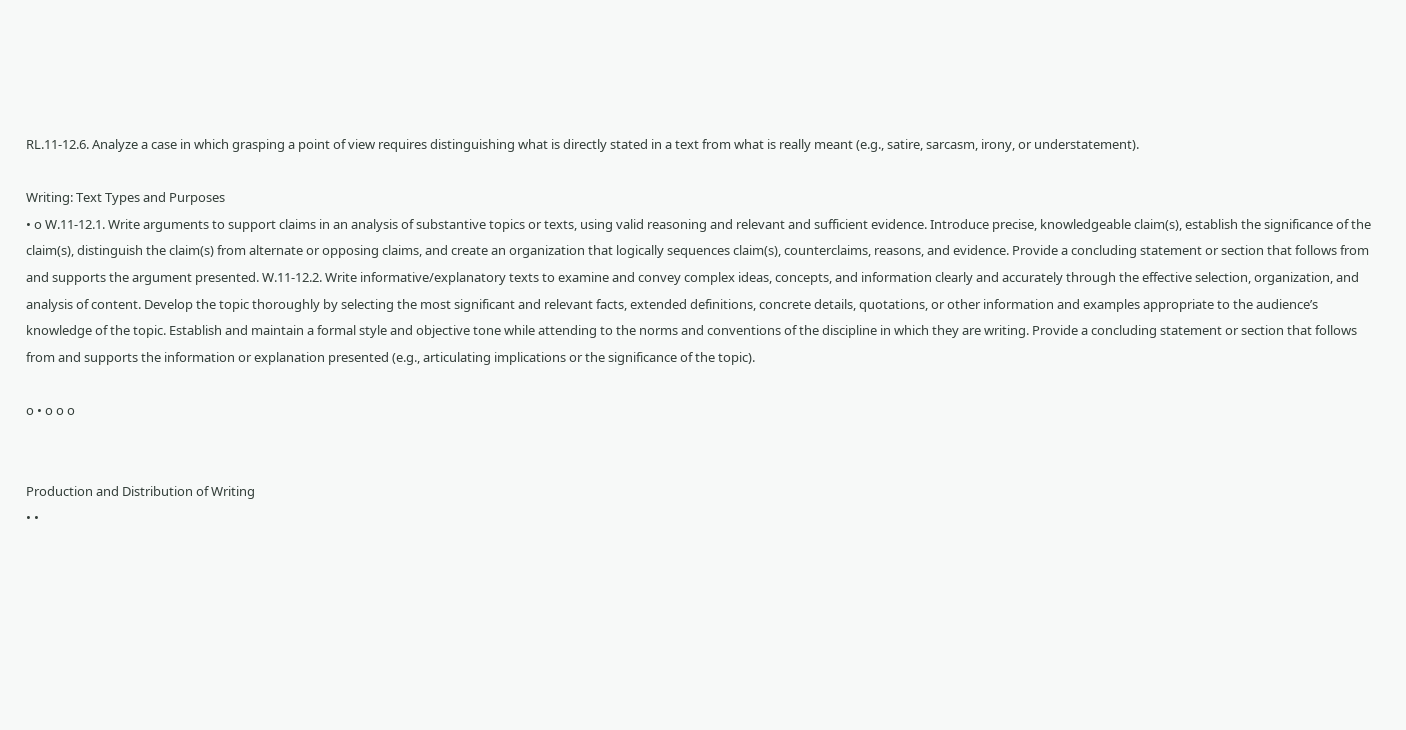RL.11-12.6. Analyze a case in which grasping a point of view requires distinguishing what is directly stated in a text from what is really meant (e.g., satire, sarcasm, irony, or understatement).

Writing: Text Types and Purposes
• o W.11-12.1. Write arguments to support claims in an analysis of substantive topics or texts, using valid reasoning and relevant and sufficient evidence. Introduce precise, knowledgeable claim(s), establish the significance of the claim(s), distinguish the claim(s) from alternate or opposing claims, and create an organization that logically sequences claim(s), counterclaims, reasons, and evidence. Provide a concluding statement or section that follows from and supports the argument presented. W.11-12.2. Write informative/explanatory texts to examine and convey complex ideas, concepts, and information clearly and accurately through the effective selection, organization, and analysis of content. Develop the topic thoroughly by selecting the most significant and relevant facts, extended definitions, concrete details, quotations, or other information and examples appropriate to the audience’s knowledge of the topic. Establish and maintain a formal style and objective tone while attending to the norms and conventions of the discipline in which they are writing. Provide a concluding statement or section that follows from and supports the information or explanation presented (e.g., articulating implications or the significance of the topic).

o • o o o


Production and Distribution of Writing
• •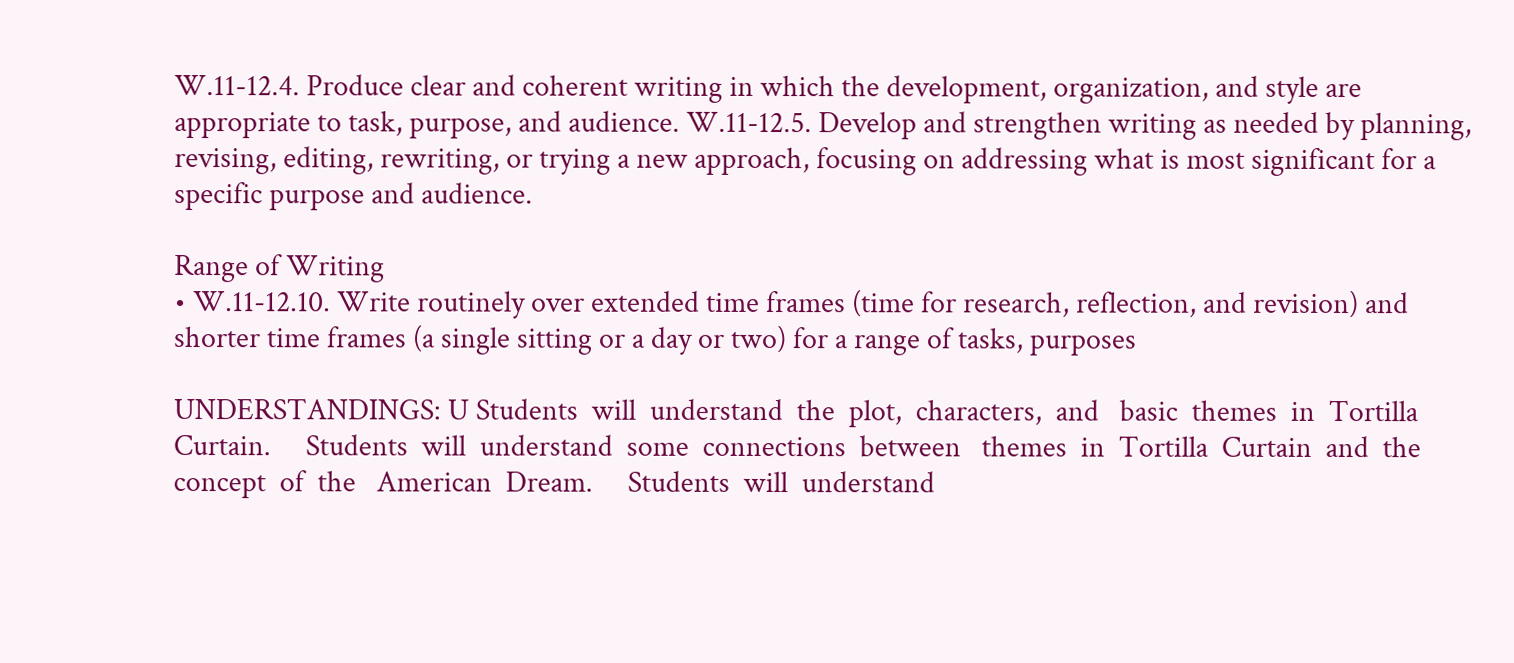W.11-12.4. Produce clear and coherent writing in which the development, organization, and style are appropriate to task, purpose, and audience. W.11-12.5. Develop and strengthen writing as needed by planning, revising, editing, rewriting, or trying a new approach, focusing on addressing what is most significant for a specific purpose and audience.

Range of Writing
• W.11-12.10. Write routinely over extended time frames (time for research, reflection, and revision) and shorter time frames (a single sitting or a day or two) for a range of tasks, purposes

UNDERSTANDINGS: U Students  will  understand  the  plot,  characters,  and   basic  themes  in  Tortilla  Curtain.     Students  will  understand  some  connections  between   themes  in  Tortilla  Curtain  and  the  concept  of  the   American  Dream.     Students  will  understand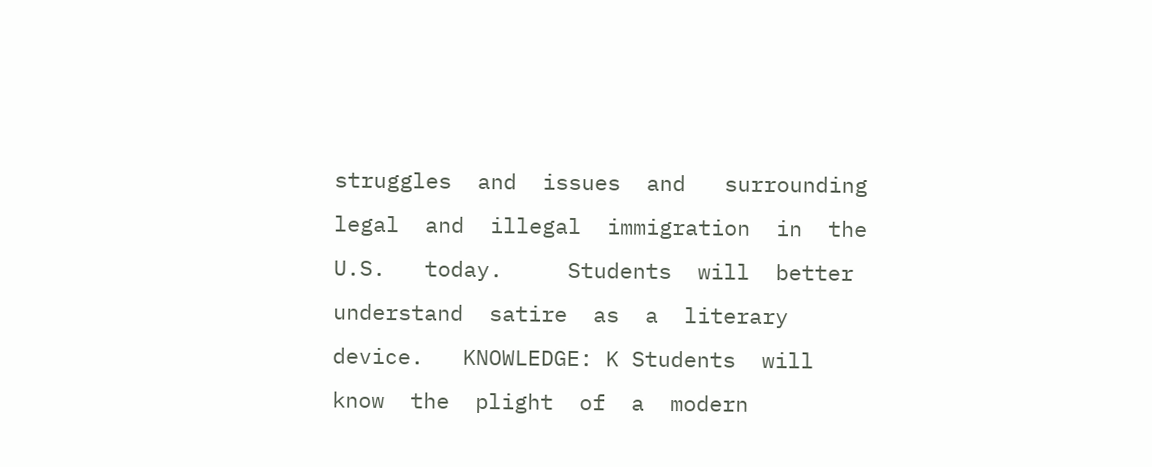struggles  and  issues  and   surrounding  legal  and  illegal  immigration  in  the  U.S.   today.     Students  will  better  understand  satire  as  a  literary   device.   KNOWLEDGE: K Students  will  know  the  plight  of  a  modern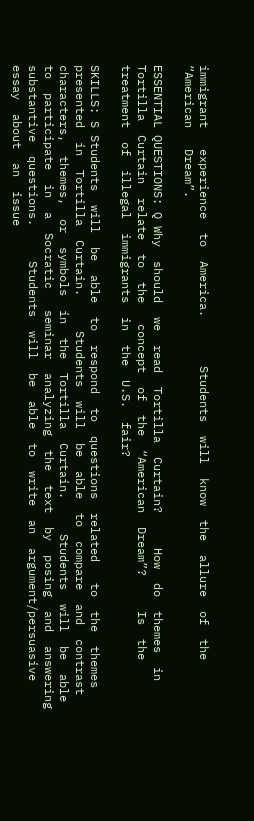immigrant   experience  to  America.       Students  will  know  the  allure  of  the  “American   Dream”.

ESSENTIAL QUESTIONS: Q Why  should  we  read  Tortilla  Curtain?     How  do  themes  in  Tortilla  Curtain  relate  to  the   concept  of  the  “American  Dream”?     Is  the  treatment  of  illegal  immigrants  in  the  U.S.  fair?

SKILLS: S Students  will  be  able  to  respond  to  questions  related   to  the  themes  presented  in  Tortilla  Curtain.     Students  will  be  able  to  compare  and  contrast   characters,  themes,  or  symbols  in  the  Tortilla  Curtain.     Students  will  be  able  to  participate  in  a  Socratic   seminar  analyzing  the  text  by  posing  and  answering   substantive  questions.     Students  will  be  able  to  write  an  argument/persuasive   essay  about  an  issue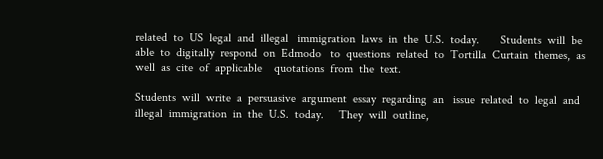related  to  US  legal  and  illegal   immigration  laws  in  the  U.S.  today.       Students  will  be  able  to  digitally  respond  on  Edmodo   to  questions  related  to  Tortilla  Curtain  themes,  as   well  as  cite  of  applicable    quotations  from  the  text.

Students  will  write  a  persuasive  argument  essay  regarding  an   issue  related  to  legal  and  illegal  immigration  in  the  U.S.  today.     They  will  outline,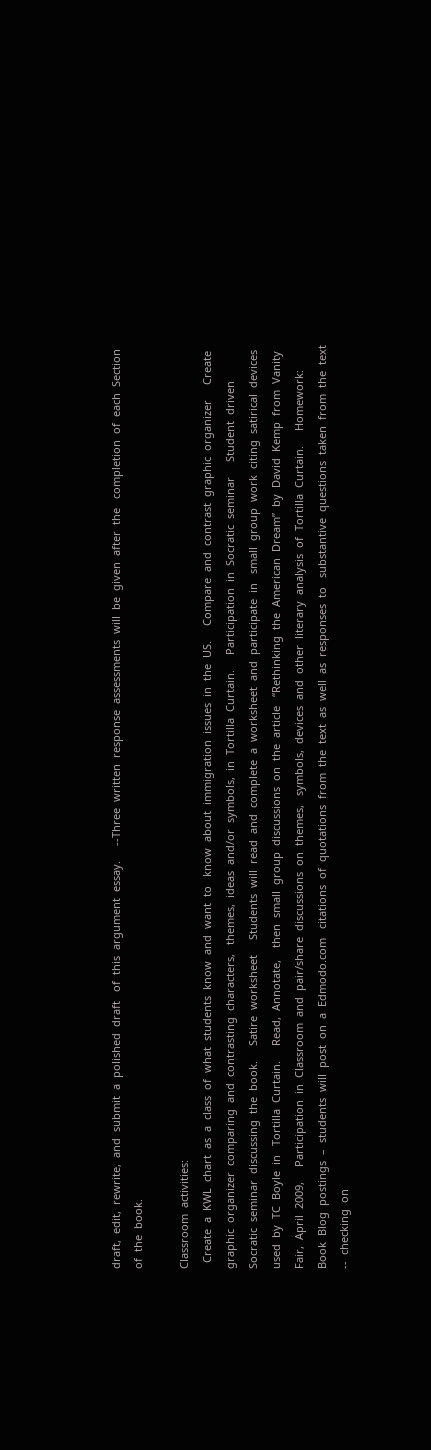draft,  edit,  rewrite,  and  submit  a  polished  draft   of  this  argument  essay.     -‐Three  written  response  assessments  will  be  given  after  the   completion  of  each  Section  of  the  book.

Classroom  activities:
  Create  a  KWL  chart  as  a  class  of  what  students  know  and  want  to   know  about  immigration  issues  in  the  US.     Compare  and  contrast  graphic  organizer     Create  graphic  organizer  comparing  and  contrasting  characters,   themes,  ideas  and/or  symbols,  in  Tortilla  Curtain.     Participation  in  Socratic  seminar     Student  driven  Socratic  seminar  discussing  the  book.     Satire  worksheet     Students  will  read  and  complete  a  worksheet  and  participate  in   small  group  work  citing  satirical  devices  used  by  TC  Boyle  in   Tortilla  Curtain.     Read,  Annotate,    then  small  group  discussions  on  the  article   “Rethinking  the  American  Dream”  by  David  Kemp  from  Vanity   Fair,  April  2009,     Participation  in  Classroom  and  pair/share  discussions  on  themes,   symbols,  devices  and  other  literary  analysis  of  Tortilla  Curtain.     Homework:     Book  Blog  postings  –  students  will  post  on  a  Edmodo.com   citations  of  quotations  from  the  text  as  well  as  responses  to   substantive  questions  taken  from  the  text  -‐  checking  on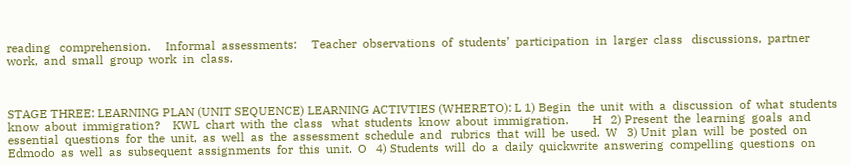reading   comprehension.     Informal  assessments:     Teacher  observations  of  students’  participation  in  larger  class   discussions,  partner  work,  and  small  group  work  in  class.



STAGE THREE: LEARNING PLAN (UNIT SEQUENCE) LEARNING ACTIVTIES (WHERETO): L 1) Begin  the  unit  with  a  discussion  of  what  students  know  about  immigration?    KWL  chart  with  the  class   what  students  know  about  immigration.        H   2) Present  the  learning  goals  and  essential  questions  for  the  unit,  as  well  as  the  assessment  schedule  and   rubrics  that  will  be  used.  W   3) Unit  plan  will  be  posted  on  Edmodo  as  well  as  subsequent  assignments  for  this  unit.  O   4) Students  will  do  a  daily  quickwrite  answering  compelling  questions  on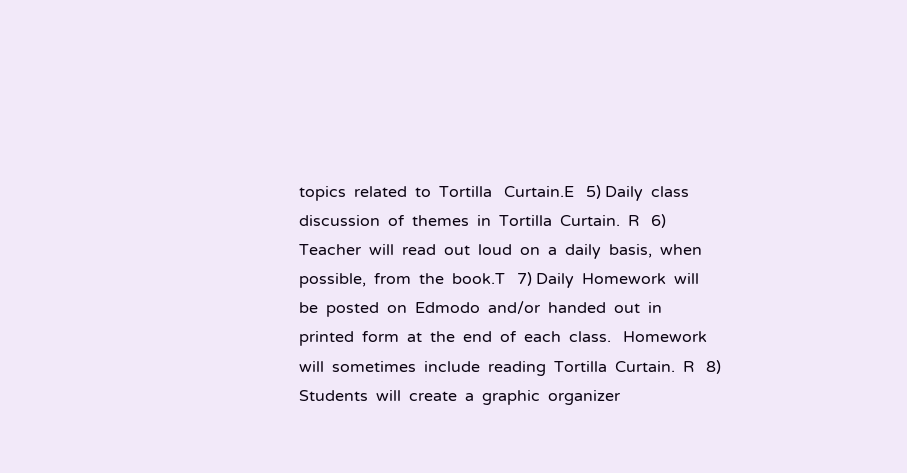topics  related  to  Tortilla   Curtain.E   5) Daily  class  discussion  of  themes  in  Tortilla  Curtain.  R   6) Teacher  will  read  out  loud  on  a  daily  basis,  when  possible,  from  the  book.T   7) Daily  Homework  will  be  posted  on  Edmodo  and/or  handed  out  in  printed  form  at  the  end  of  each  class.   Homework  will  sometimes  include  reading  Tortilla  Curtain.  R   8) Students  will  create  a  graphic  organizer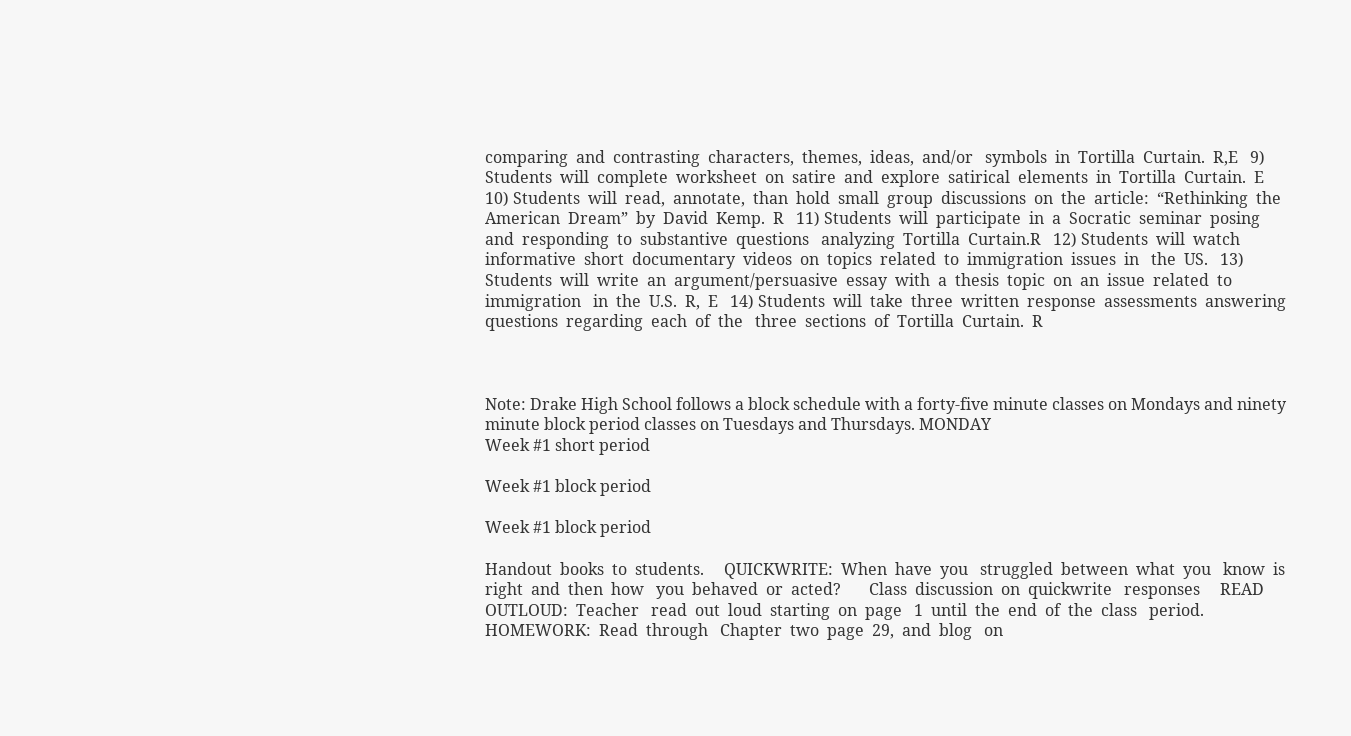comparing  and  contrasting  characters,  themes,  ideas,  and/or   symbols  in  Tortilla  Curtain.  R,E   9) Students  will  complete  worksheet  on  satire  and  explore  satirical  elements  in  Tortilla  Curtain.  E   10) Students  will  read,  annotate,  than  hold  small  group  discussions  on  the  article:  “Rethinking  the   American  Dream”  by  David  Kemp.  R   11) Students  will  participate  in  a  Socratic  seminar  posing  and  responding  to  substantive  questions   analyzing  Tortilla  Curtain.R   12) Students  will  watch  informative  short  documentary  videos  on  topics  related  to  immigration  issues  in   the  US.   13) Students  will  write  an  argument/persuasive  essay  with  a  thesis  topic  on  an  issue  related  to  immigration   in  the  U.S.  R,  E   14) Students  will  take  three  written  response  assessments  answering  questions  regarding  each  of  the   three  sections  of  Tortilla  Curtain.  R



Note: Drake High School follows a block schedule with a forty-five minute classes on Mondays and ninety minute block period classes on Tuesdays and Thursdays. MONDAY
Week #1 short period

Week #1 block period

Week #1 block period

Handout  books  to  students.     QUICKWRITE:  When  have  you   struggled  between  what  you   know  is  right  and  then  how   you  behaved  or  acted?       Class  discussion  on  quickwrite   responses     READ  OUTLOUD:  Teacher   read  out  loud  starting  on  page   1  until  the  end  of  the  class   period.           HOMEWORK:  Read  through   Chapter  two  page  29,  and  blog   on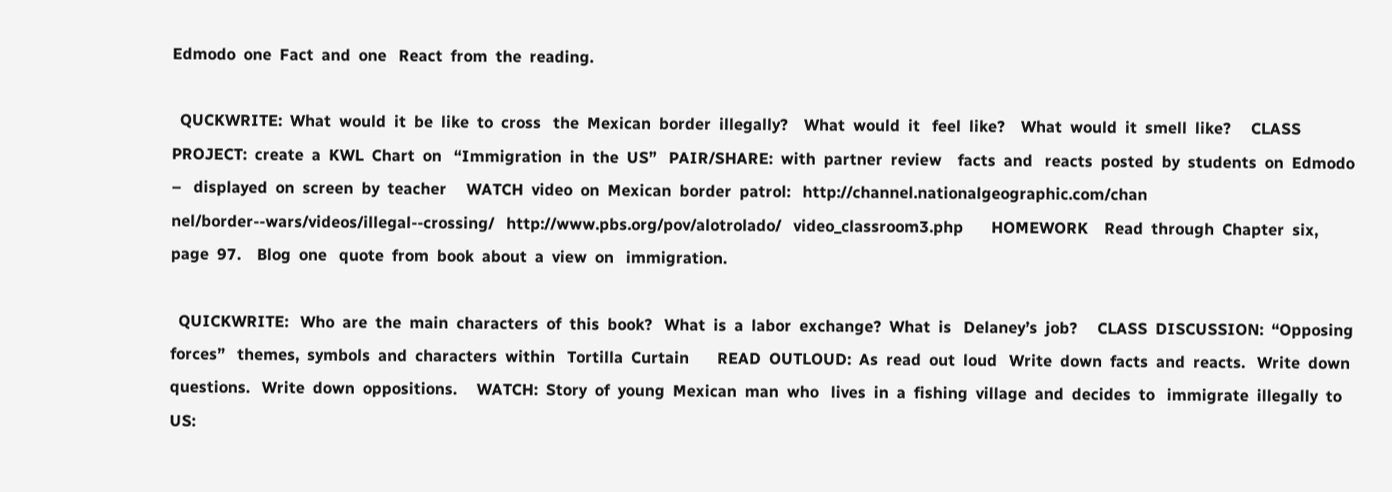Edmodo  one  Fact  and  one   React  from  the  reading.

  QUCKWRITE:  What  would  it  be  like  to  cross   the  Mexican  border  illegally?    What  would  it   feel  like?    What  would  it  smell  like?     CLASS  PROJECT:  create  a  KWL  Chart  on   “Immigration  in  the  US”   PAIR/SHARE:  with  partner  review    facts  and   reacts  posted  by  students  on  Edmodo  –   displayed  on  screen  by  teacher     WATCH  video  on  Mexican  border  patrol:   http://channel.nationalgeographic.com/chan nel/border-‐wars/videos/illegal-‐crossing/   http://www.pbs.org/pov/alotrolado/   video_classroom3.php       HOMEWORK    Read  through  Chapter  six,  page  97.    Blog  one   quote  from  book  about  a  view  on   immigration.

  QUICKWRITE:   Who  are  the  main  characters  of  this  book?   What  is  a  labor  exchange?  What  is   Delaney’s  job?     CLASS  DISCUSSION:  “Opposing  forces”   themes,  symbols  and  characters  within   Tortilla  Curtain       READ  OUTLOUD:  As  read  out  loud   Write  down  facts  and  reacts.   Write  down  questions.   Write  down  oppositions.     WATCH:  Story  of  young  Mexican  man  who   lives  in  a  fishing  village  and  decides  to   immigrate  illegally  to  US: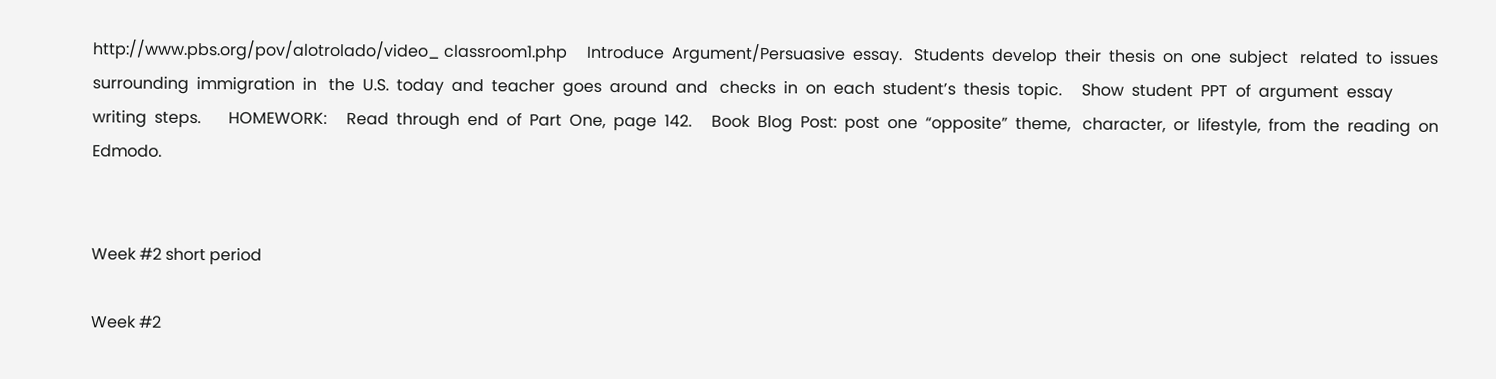http://www.pbs.org/pov/alotrolado/video_ classroom1.php     Introduce  Argument/Persuasive  essay.   Students  develop  their  thesis  on  one  subject   related  to  issues  surrounding  immigration  in   the  U.S.  today  and  teacher  goes  around  and   checks  in  on  each  student’s  thesis  topic.     Show  student  PPT  of  argument  essay   writing  steps.       HOMEWORK:     Read  through  end  of  Part  One,  page  142.     Book  Blog  Post:  post  one  “opposite”  theme,   character,  or  lifestyle,  from  the  reading  on   Edmodo.


Week #2 short period

Week #2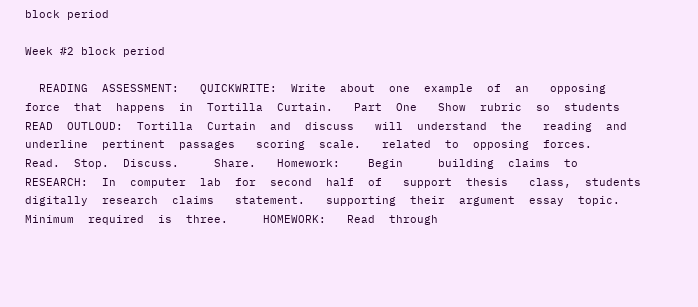block period

Week #2 block period

  READING  ASSESSMENT:   QUICKWRITE:  Write  about  one  example  of  an   opposing  force  that  happens  in  Tortilla  Curtain.   Part  One   Show  rubric  so  students     READ  OUTLOUD:  Tortilla  Curtain  and  discuss   will  understand  the   reading  and  underline  pertinent  passages   scoring  scale.   related  to  opposing  forces.    Read.  Stop.  Discuss.     Share.   Homework:    Begin     building  claims  to   RESEARCH:  In  computer  lab  for  second  half  of   support  thesis   class,  students  digitally  research  claims   statement.   supporting  their  argument  essay  topic.     Minimum  required  is  three.     HOMEWORK:   Read  through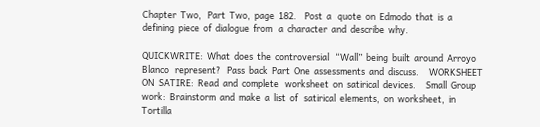Chapter  Two,   Part  Two,  page  182.    Post  a   quote  on  Edmodo  that  is  a   defining  piece  of  dialogue  from   a  character  and  describe  why.

QUICKWRITE:  What  does  the  controversial   “Wall”  being  built  around  Arroyo  Blanco   represent?   Pass  back  Part  One  assessments  and  discuss.     WORKSHEET  ON  SATIRE:  Read  and  complete   worksheet  on  satirical  devices.     Small  Group  work:  Brainstorm  and  make  a  list  of   satirical  elements,  on  worksheet,  in  Tortilla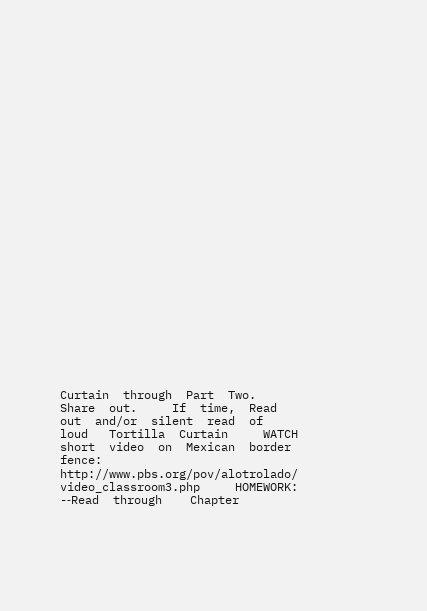Curtain  through  Part  Two.    Share  out.     If  time,  Read  out  and/or  silent  read  of  loud   Tortilla  Curtain     WATCH  short  video  on  Mexican  border  fence:   http://www.pbs.org/pov/alotrolado/   video_classroom3.php     HOMEWORK:     -‐Read  through    Chapter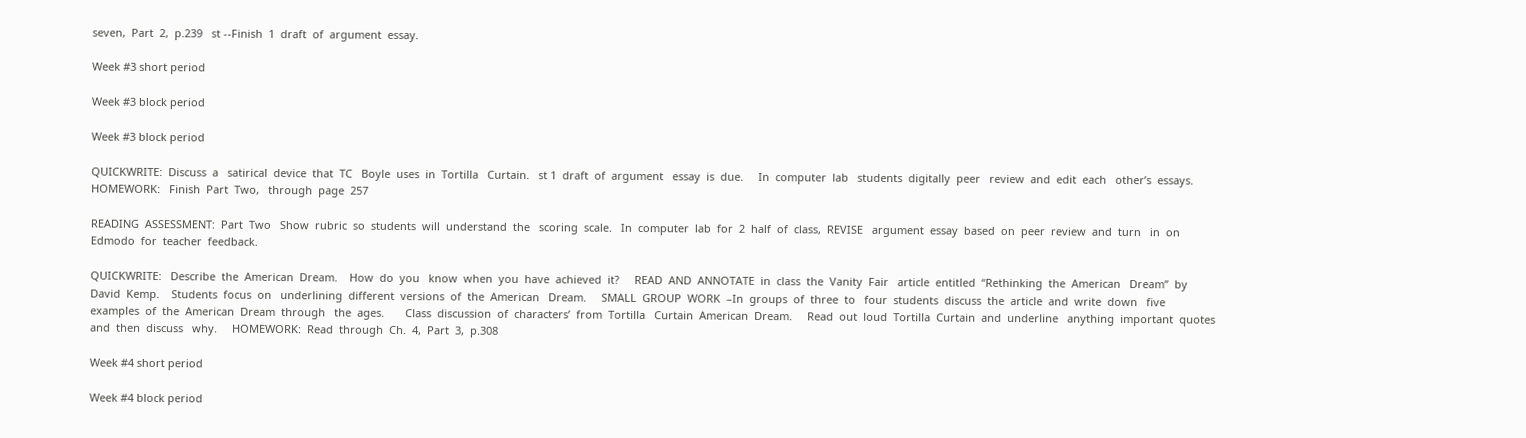seven,  Part  2,  p.239   st -‐Finish  1  draft  of  argument  essay.

Week #3 short period

Week #3 block period

Week #3 block period

QUICKWRITE:  Discuss  a   satirical  device  that  TC   Boyle  uses  in  Tortilla   Curtain.   st 1  draft  of  argument   essay  is  due.     In  computer  lab   students  digitally  peer   review  and  edit  each   other’s  essays.   HOMEWORK:   Finish  Part  Two,   through  page  257

READING  ASSESSMENT:  Part  Two   Show  rubric  so  students  will  understand  the   scoring  scale.   In  computer  lab  for  2  half  of  class,  REVISE   argument  essay  based  on  peer  review  and  turn   in  on  Edmodo  for  teacher  feedback.

QUICKWRITE:   Describe  the  American  Dream.    How  do  you   know  when  you  have  achieved  it?     READ  AND  ANNOTATE  in  class  the  Vanity  Fair   article  entitled  “Rethinking  the  American   Dream”  by  David  Kemp.    Students  focus  on   underlining  different  versions  of  the  American   Dream.     SMALL  GROUP  WORK  –In  groups  of  three  to   four  students  discuss  the  article  and  write  down   five  examples  of  the  American  Dream  through   the  ages.       Class  discussion  of  characters’  from  Tortilla   Curtain  American  Dream.     Read  out  loud  Tortilla  Curtain  and  underline   anything  important  quotes  and  then  discuss   why.     HOMEWORK:  Read  through  Ch.  4,  Part  3,  p.308

Week #4 short period

Week #4 block period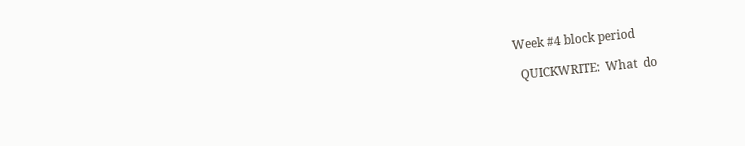Week #4 block period

  QUICKWRITE:  What  do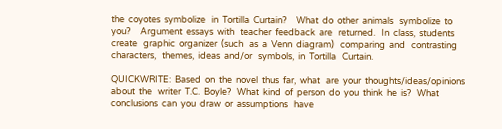the  coyotes  symbolize   in  Tortilla  Curtain?     What  do  other  animals   symbolize  to  you?     Argument  essays  with   teacher  feedback  are   returned.   In  class,  students  create   graphic  organizer  (such   as  a  Venn  diagram)   comparing  and   contrasting  characters,   themes,  ideas  and/or   symbols,  in  Tortilla   Curtain.

QUICKWRITE:  Based  on  the  novel  thus  far,  what   are  your  thoughts/ideas/opinions  about  the   writer  T.C.  Boyle?   What  kind  of  person  do  you  think  he  is?   What  conclusions  can  you  draw  or  assumptions   have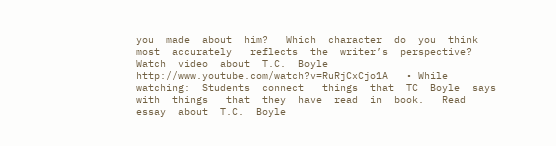you  made  about  him?   Which  character  do  you  think  most  accurately   reflects  the  writer’s  perspective?   Watch  video  about  T.C.  Boyle     http://www.youtube.com/watch?v=RuRjCxCjo1A   • While  watching:  Students  connect   things  that  TC  Boyle  says  with  things   that  they  have  read  in  book.   Read  essay  about  T.C.  Boyle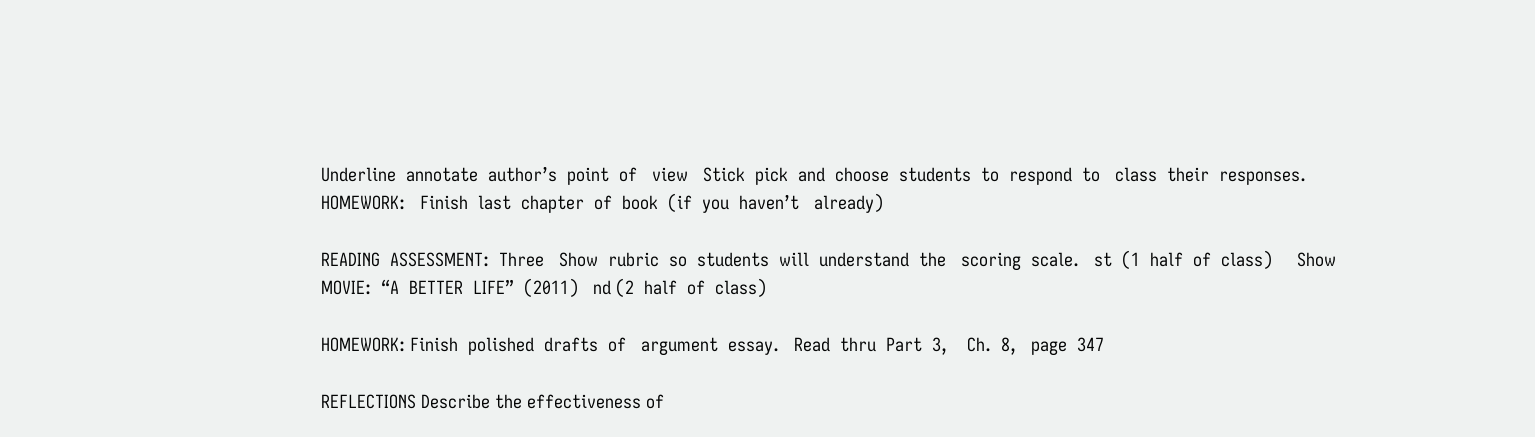Underline  annotate  author’s  point  of   view   Stick  pick  and  choose  students  to  respond  to   class  their  responses.   HOMEWORK:   Finish  last  chapter  of  book  (if  you  haven’t   already)

READING  ASSESSMENT:  Three   Show  rubric  so  students  will  understand  the   scoring  scale.   st  (1  half  of  class)     Show  MOVIE:  “A  BETTER  LIFE”  (2011)   nd (2  half  of  class)

HOMEWORK: Finish  polished  drafts  of   argument  essay.   Read  thru  Part  3,    Ch.  8,   page  347

REFLECTIONS Describe the effectiveness of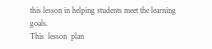this lesson in helping students meet the learning goals.
This  lesson  plan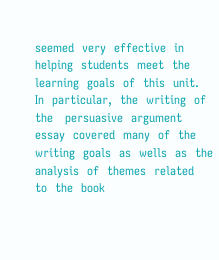seemed  very  effective  in  helping  students  meet  the  learning  goals  of  this  unit.    In  particular,  the  writing  of  the   persuasive  argument  essay  covered  many  of  the  writing  goals  as  wells  as  the  analysis  of  themes  related  to  the  book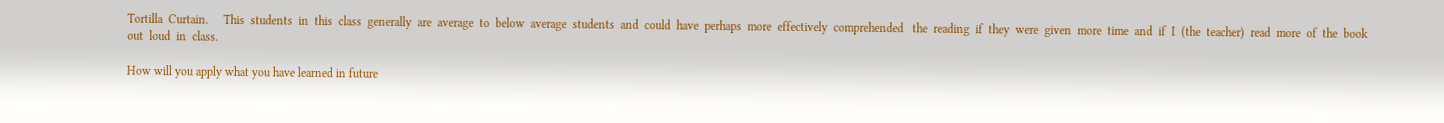Tortilla  Curtain.     This  students  in  this  class  generally  are  average  to  below  average  students  and  could  have  perhaps  more  effectively  comprehended   the  reading  if  they  were  given  more  time  and  if  I  (the  teacher)  read  more  of  the  book  out  loud  in  class.

How will you apply what you have learned in future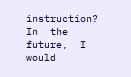instruction?
In  the  future,  I  would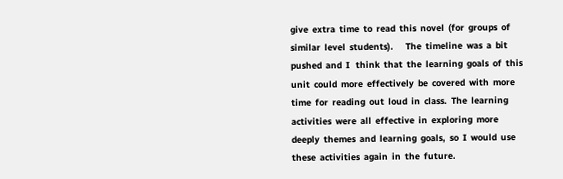give  extra  time  to  read  this  novel  (for  groups  of  similar  level  students).      The  timeline  was  a  bit  pushed  and  I   think  that  the  learning  goals  of  this  unit  could  more  effectively  be  covered  with  more  time  for  reading  out  loud  in  class.  The  learning   activities  were  all  effective  in  exploring  more  deeply  themes  and  learning  goals,  so  I  would  use  these  activities  again  in  the  future.